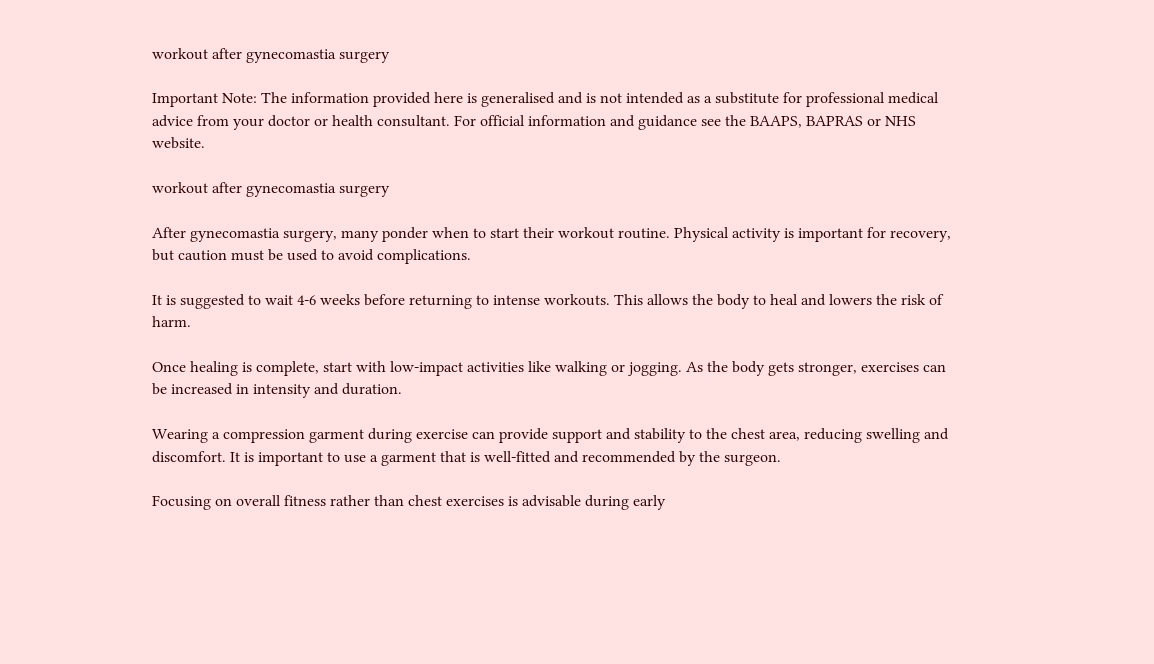workout after gynecomastia surgery

Important Note: The information provided here is generalised and is not intended as a substitute for professional medical advice from your doctor or health consultant. For official information and guidance see the BAAPS, BAPRAS or NHS website.

workout after gynecomastia surgery

After gynecomastia surgery, many ponder when to start their workout routine. Physical activity is important for recovery, but caution must be used to avoid complications.

It is suggested to wait 4-6 weeks before returning to intense workouts. This allows the body to heal and lowers the risk of harm.

Once healing is complete, start with low-impact activities like walking or jogging. As the body gets stronger, exercises can be increased in intensity and duration.

Wearing a compression garment during exercise can provide support and stability to the chest area, reducing swelling and discomfort. It is important to use a garment that is well-fitted and recommended by the surgeon.

Focusing on overall fitness rather than chest exercises is advisable during early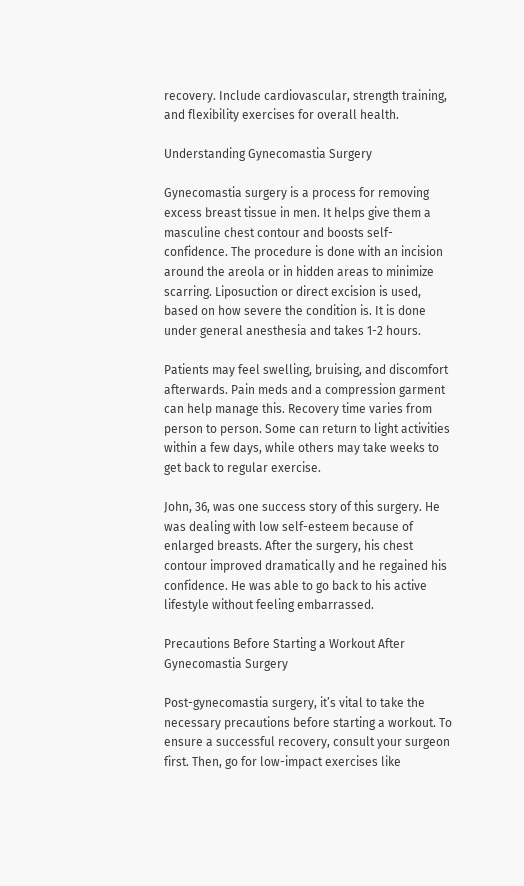recovery. Include cardiovascular, strength training, and flexibility exercises for overall health.

Understanding Gynecomastia Surgery

Gynecomastia surgery is a process for removing excess breast tissue in men. It helps give them a masculine chest contour and boosts self-confidence. The procedure is done with an incision around the areola or in hidden areas to minimize scarring. Liposuction or direct excision is used, based on how severe the condition is. It is done under general anesthesia and takes 1-2 hours.

Patients may feel swelling, bruising, and discomfort afterwards. Pain meds and a compression garment can help manage this. Recovery time varies from person to person. Some can return to light activities within a few days, while others may take weeks to get back to regular exercise.

John, 36, was one success story of this surgery. He was dealing with low self-esteem because of enlarged breasts. After the surgery, his chest contour improved dramatically and he regained his confidence. He was able to go back to his active lifestyle without feeling embarrassed.

Precautions Before Starting a Workout After Gynecomastia Surgery

Post-gynecomastia surgery, it’s vital to take the necessary precautions before starting a workout. To ensure a successful recovery, consult your surgeon first. Then, go for low-impact exercises like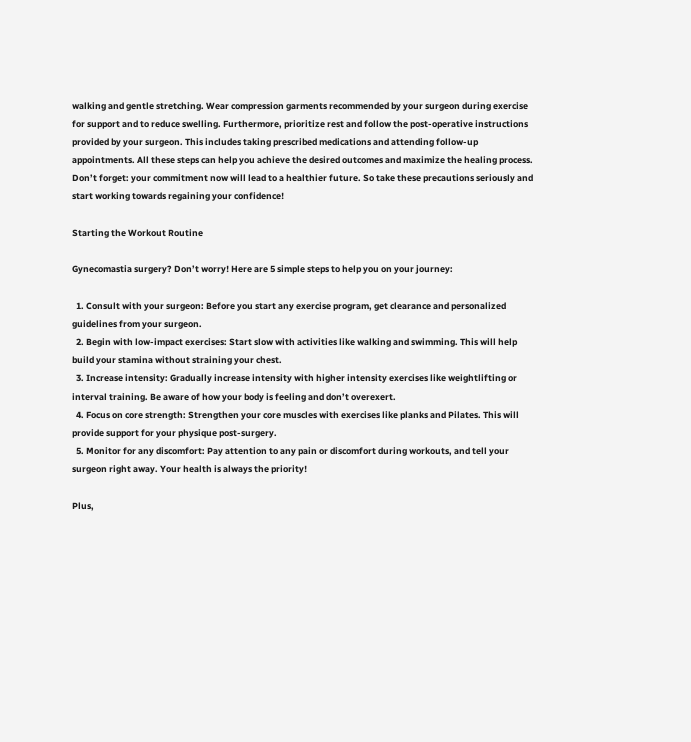walking and gentle stretching. Wear compression garments recommended by your surgeon during exercise for support and to reduce swelling. Furthermore, prioritize rest and follow the post-operative instructions provided by your surgeon. This includes taking prescribed medications and attending follow-up appointments. All these steps can help you achieve the desired outcomes and maximize the healing process. Don’t forget: your commitment now will lead to a healthier future. So take these precautions seriously and start working towards regaining your confidence!

Starting the Workout Routine

Gynecomastia surgery? Don’t worry! Here are 5 simple steps to help you on your journey:

  1. Consult with your surgeon: Before you start any exercise program, get clearance and personalized guidelines from your surgeon.
  2. Begin with low-impact exercises: Start slow with activities like walking and swimming. This will help build your stamina without straining your chest.
  3. Increase intensity: Gradually increase intensity with higher intensity exercises like weightlifting or interval training. Be aware of how your body is feeling and don’t overexert.
  4. Focus on core strength: Strengthen your core muscles with exercises like planks and Pilates. This will provide support for your physique post-surgery.
  5. Monitor for any discomfort: Pay attention to any pain or discomfort during workouts, and tell your surgeon right away. Your health is always the priority!

Plus,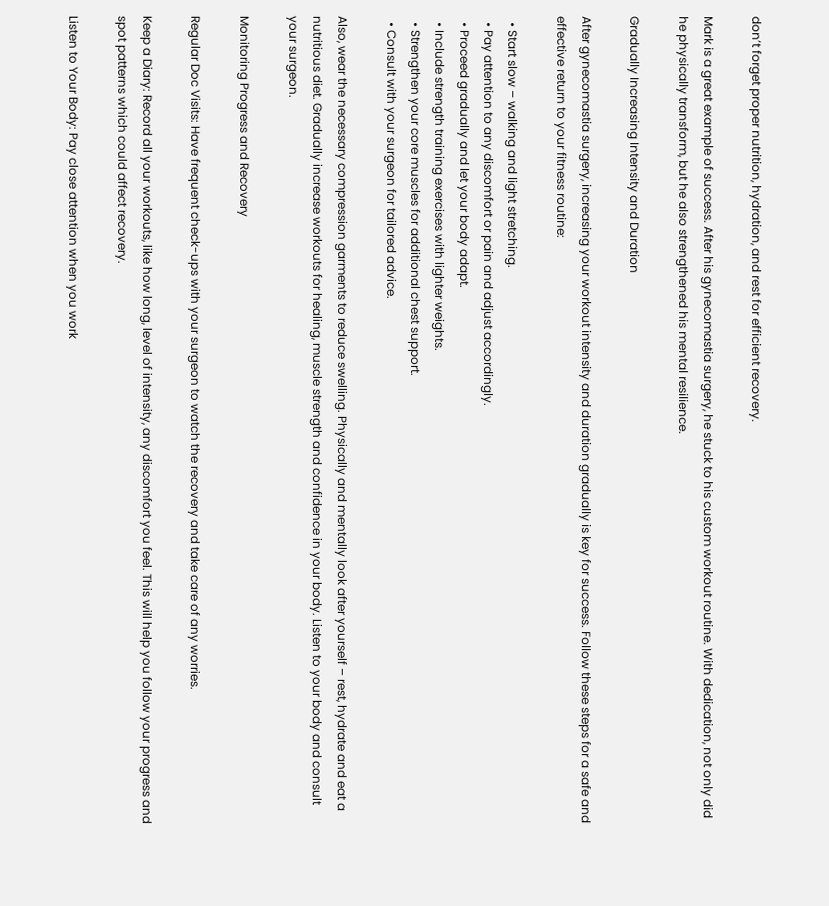don’t forget proper nutrition, hydration, and rest for efficient recovery.

Mark is a great example of success. After his gynecomastia surgery, he stuck to his custom workout routine. With dedication, not only did he physically transform, but he also strengthened his mental resilience.

Gradually Increasing Intensity and Duration

After gynecomastia surgery, increasing your workout intensity and duration gradually is key for success. Follow these steps for a safe and effective return to your fitness routine:

  • Start slow – walking and light stretching.
  • Pay attention to any discomfort or pain and adjust accordingly.
  • Proceed gradually and let your body adapt.
  • Include strength training exercises with lighter weights.
  • Strengthen your core muscles for additional chest support.
  • Consult with your surgeon for tailored advice.

Also, wear the necessary compression garments to reduce swelling. Physically and mentally look after yourself – rest, hydrate and eat a nutritious diet. Gradually increase workouts for healing, muscle strength and confidence in your body. Listen to your body and consult your surgeon.

Monitoring Progress and Recovery

Regular Doc Visits: Have frequent check-ups with your surgeon to watch the recovery and take care of any worries.

Keep a Diary: Record all your workouts, like how long, level of intensity, any discomfort you feel. This will help you follow your progress and spot patterns which could affect recovery.

Listen to Your Body: Pay close attention when you work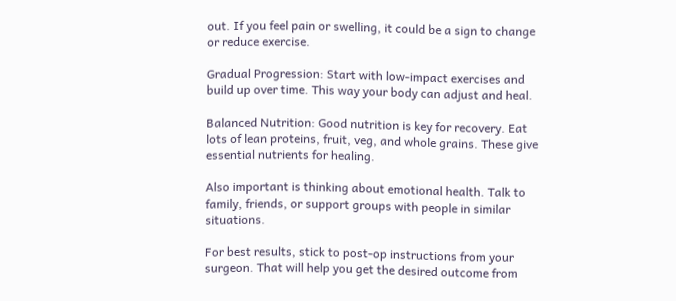out. If you feel pain or swelling, it could be a sign to change or reduce exercise.

Gradual Progression: Start with low-impact exercises and build up over time. This way your body can adjust and heal.

Balanced Nutrition: Good nutrition is key for recovery. Eat lots of lean proteins, fruit, veg, and whole grains. These give essential nutrients for healing.

Also important is thinking about emotional health. Talk to family, friends, or support groups with people in similar situations.

For best results, stick to post-op instructions from your surgeon. That will help you get the desired outcome from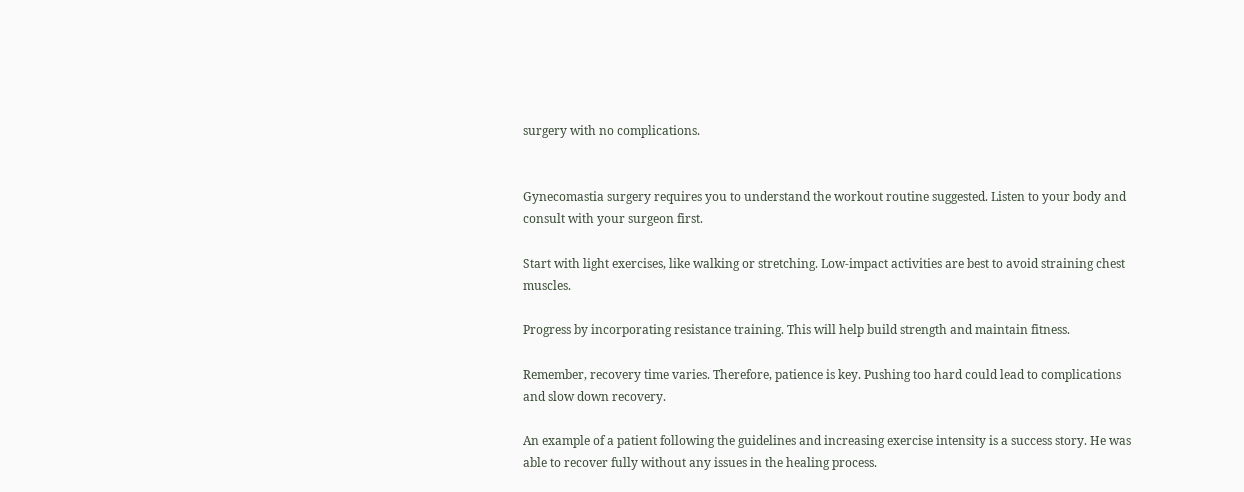surgery with no complications.


Gynecomastia surgery requires you to understand the workout routine suggested. Listen to your body and consult with your surgeon first.

Start with light exercises, like walking or stretching. Low-impact activities are best to avoid straining chest muscles.

Progress by incorporating resistance training. This will help build strength and maintain fitness.

Remember, recovery time varies. Therefore, patience is key. Pushing too hard could lead to complications and slow down recovery.

An example of a patient following the guidelines and increasing exercise intensity is a success story. He was able to recover fully without any issues in the healing process.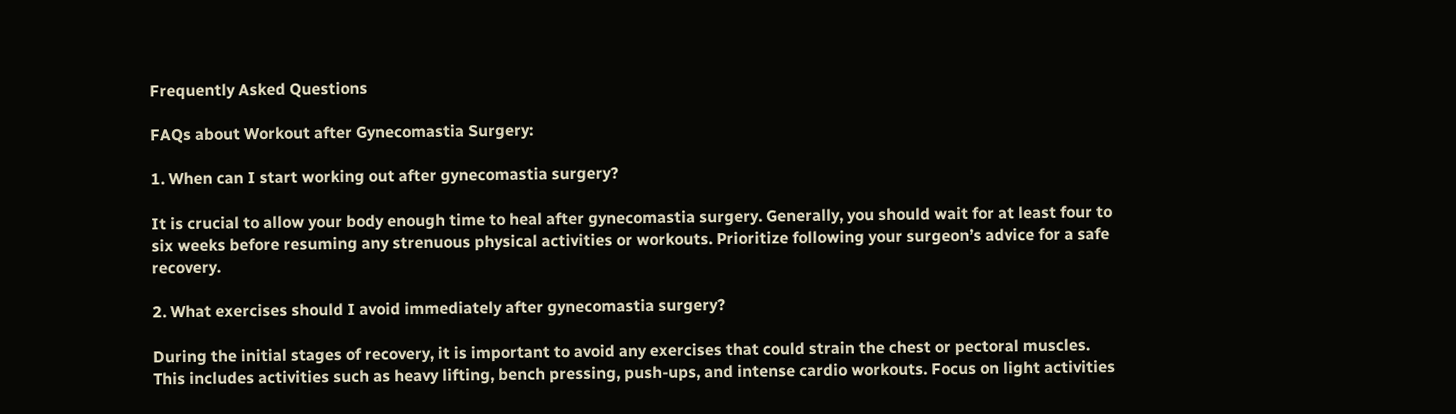Frequently Asked Questions

FAQs about Workout after Gynecomastia Surgery:

1. When can I start working out after gynecomastia surgery?

It is crucial to allow your body enough time to heal after gynecomastia surgery. Generally, you should wait for at least four to six weeks before resuming any strenuous physical activities or workouts. Prioritize following your surgeon’s advice for a safe recovery.

2. What exercises should I avoid immediately after gynecomastia surgery?

During the initial stages of recovery, it is important to avoid any exercises that could strain the chest or pectoral muscles. This includes activities such as heavy lifting, bench pressing, push-ups, and intense cardio workouts. Focus on light activities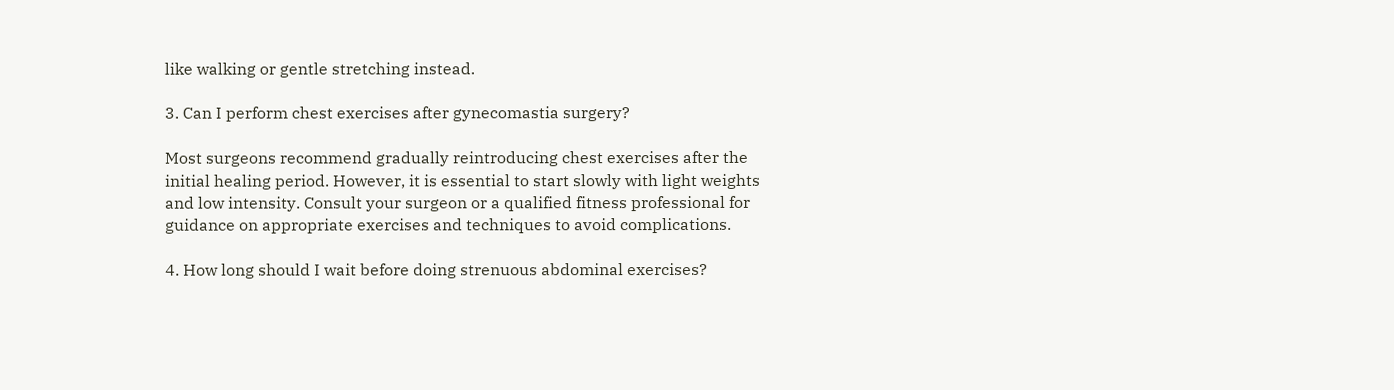like walking or gentle stretching instead.

3. Can I perform chest exercises after gynecomastia surgery?

Most surgeons recommend gradually reintroducing chest exercises after the initial healing period. However, it is essential to start slowly with light weights and low intensity. Consult your surgeon or a qualified fitness professional for guidance on appropriate exercises and techniques to avoid complications.

4. How long should I wait before doing strenuous abdominal exercises?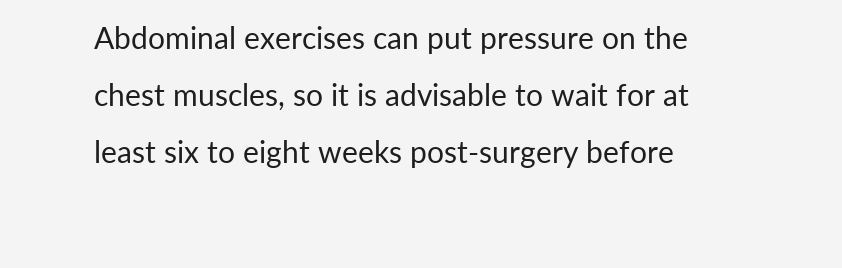Abdominal exercises can put pressure on the chest muscles, so it is advisable to wait for at least six to eight weeks post-surgery before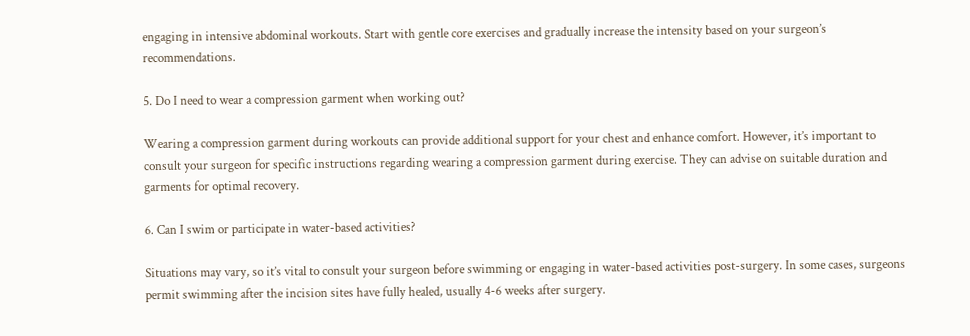engaging in intensive abdominal workouts. Start with gentle core exercises and gradually increase the intensity based on your surgeon’s recommendations.

5. Do I need to wear a compression garment when working out?

Wearing a compression garment during workouts can provide additional support for your chest and enhance comfort. However, it’s important to consult your surgeon for specific instructions regarding wearing a compression garment during exercise. They can advise on suitable duration and garments for optimal recovery.

6. Can I swim or participate in water-based activities?

Situations may vary, so it’s vital to consult your surgeon before swimming or engaging in water-based activities post-surgery. In some cases, surgeons permit swimming after the incision sites have fully healed, usually 4-6 weeks after surgery.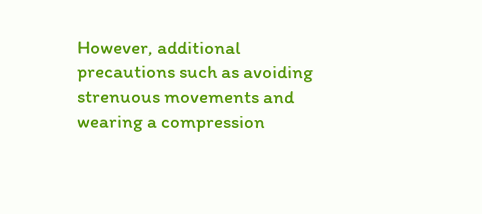However, additional precautions such as avoiding strenuous movements and wearing a compression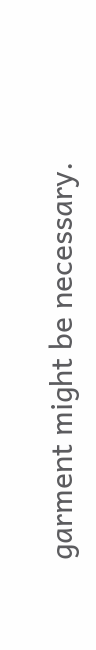garment might be necessary.